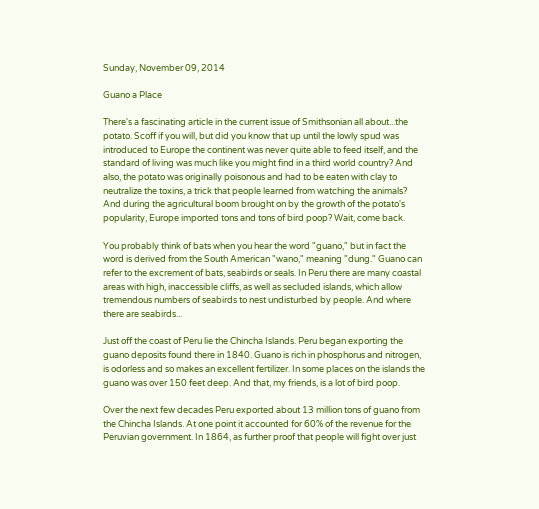Sunday, November 09, 2014

Guano a Place

There's a fascinating article in the current issue of Smithsonian all about...the potato. Scoff if you will, but did you know that up until the lowly spud was introduced to Europe the continent was never quite able to feed itself, and the standard of living was much like you might find in a third world country? And also, the potato was originally poisonous and had to be eaten with clay to neutralize the toxins, a trick that people learned from watching the animals? And during the agricultural boom brought on by the growth of the potato's popularity, Europe imported tons and tons of bird poop? Wait, come back.

You probably think of bats when you hear the word "guano," but in fact the word is derived from the South American "wano," meaning "dung." Guano can refer to the excrement of bats, seabirds or seals. In Peru there are many coastal areas with high, inaccessible cliffs, as well as secluded islands, which allow tremendous numbers of seabirds to nest undisturbed by people. And where there are seabirds...

Just off the coast of Peru lie the Chincha Islands. Peru began exporting the guano deposits found there in 1840. Guano is rich in phosphorus and nitrogen, is odorless and so makes an excellent fertilizer. In some places on the islands the guano was over 150 feet deep. And that, my friends, is a lot of bird poop.

Over the next few decades Peru exported about 13 million tons of guano from the Chincha Islands. At one point it accounted for 60% of the revenue for the Peruvian government. In 1864, as further proof that people will fight over just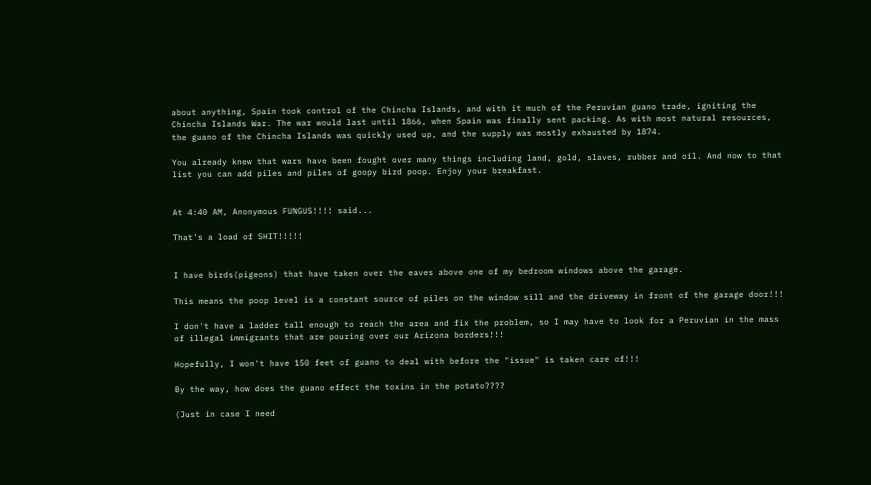about anything, Spain took control of the Chincha Islands, and with it much of the Peruvian guano trade, igniting the Chincha Islands War. The war would last until 1866, when Spain was finally sent packing. As with most natural resources, the guano of the Chincha Islands was quickly used up, and the supply was mostly exhausted by 1874.

You already knew that wars have been fought over many things including land, gold, slaves, rubber and oil. And now to that list you can add piles and piles of goopy bird poop. Enjoy your breakfast.


At 4:40 AM, Anonymous FUNGUS!!!! said...

That's a load of SHIT!!!!!


I have birds(pigeons) that have taken over the eaves above one of my bedroom windows above the garage.

This means the poop level is a constant source of piles on the window sill and the driveway in front of the garage door!!!

I don't have a ladder tall enough to reach the area and fix the problem, so I may have to look for a Peruvian in the mass of illegal immigrants that are pouring over our Arizona borders!!!

Hopefully, I won't have 150 feet of guano to deal with before the "issue" is taken care of!!!

By the way, how does the guano effect the toxins in the potato????

(Just in case I need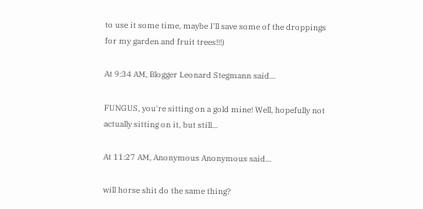to use it some time, maybe I'll save some of the droppings for my garden and fruit trees!!!)

At 9:34 AM, Blogger Leonard Stegmann said...

FUNGUS, you're sitting on a gold mine! Well, hopefully not actually sitting on it, but still...

At 11:27 AM, Anonymous Anonymous said...

will horse shit do the same thing?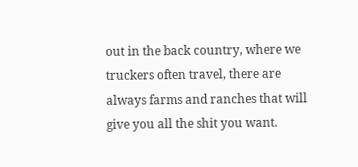out in the back country, where we truckers often travel, there are always farms and ranches that will give you all the shit you want.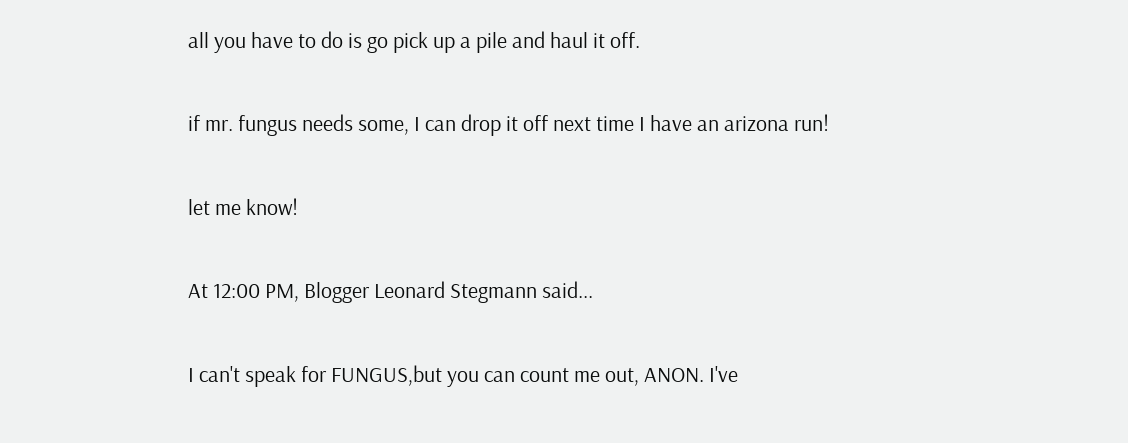all you have to do is go pick up a pile and haul it off.

if mr. fungus needs some, I can drop it off next time I have an arizona run!

let me know!

At 12:00 PM, Blogger Leonard Stegmann said...

I can't speak for FUNGUS,but you can count me out, ANON. I've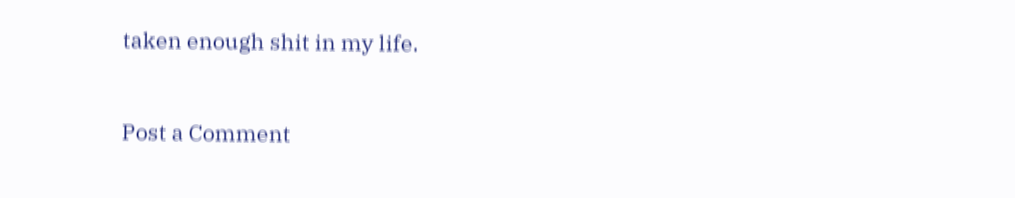taken enough shit in my life.


Post a Comment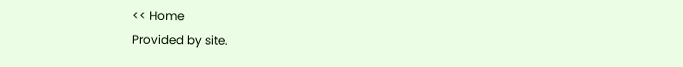<< Home
Provided by site.